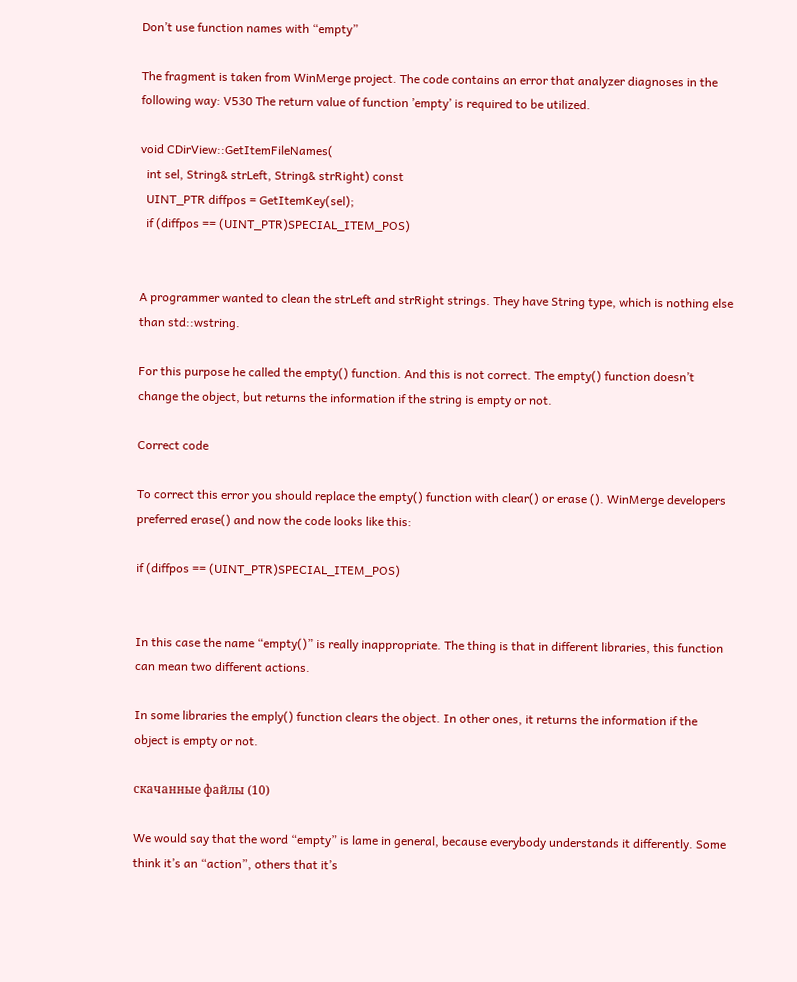Don’t use function names with “empty”

The fragment is taken from WinMerge project. The code contains an error that analyzer diagnoses in the following way: V530 The return value of function ’empty’ is required to be utilized.

void CDirView::GetItemFileNames(
  int sel, String& strLeft, String& strRight) const
  UINT_PTR diffpos = GetItemKey(sel);
  if (diffpos == (UINT_PTR)SPECIAL_ITEM_POS)


A programmer wanted to clean the strLeft and strRight strings. They have String type, which is nothing else than std::wstring.

For this purpose he called the empty() function. And this is not correct. The empty() function doesn’t change the object, but returns the information if the string is empty or not.

Correct code

To correct this error you should replace the empty() function with clear() or erase (). WinMerge developers preferred erase() and now the code looks like this:

if (diffpos == (UINT_PTR)SPECIAL_ITEM_POS)


In this case the name “empty()” is really inappropriate. The thing is that in different libraries, this function can mean two different actions.

In some libraries the emply() function clears the object. In other ones, it returns the information if the object is empty or not.

скачанные файлы (10)

We would say that the word “empty” is lame in general, because everybody understands it differently. Some think it’s an “action”, others that it’s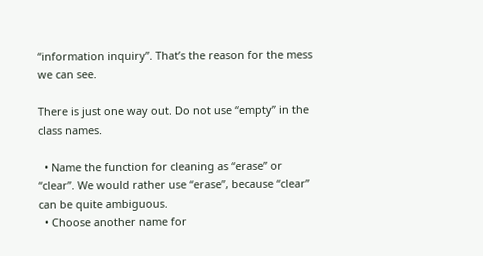“information inquiry”. That’s the reason for the mess we can see.

There is just one way out. Do not use “empty” in the class names.

  • Name the function for cleaning as “erase” or “clear”. We would rather use “erase”, because “clear” can be quite ambiguous.
  • Choose another name for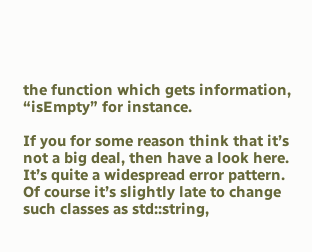the function which gets information, “isEmpty” for instance.

If you for some reason think that it’s not a big deal, then have a look here. It’s quite a widespread error pattern. Of course it’s slightly late to change such classes as std::string,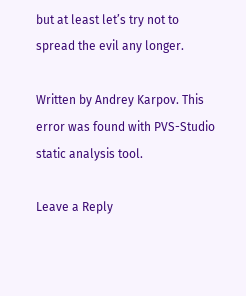but at least let’s try not to spread the evil any longer.

Written by Andrey Karpov. This error was found with PVS-Studio static analysis tool.

Leave a Reply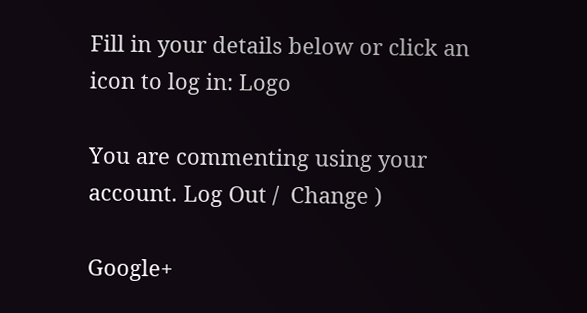Fill in your details below or click an icon to log in: Logo

You are commenting using your account. Log Out /  Change )

Google+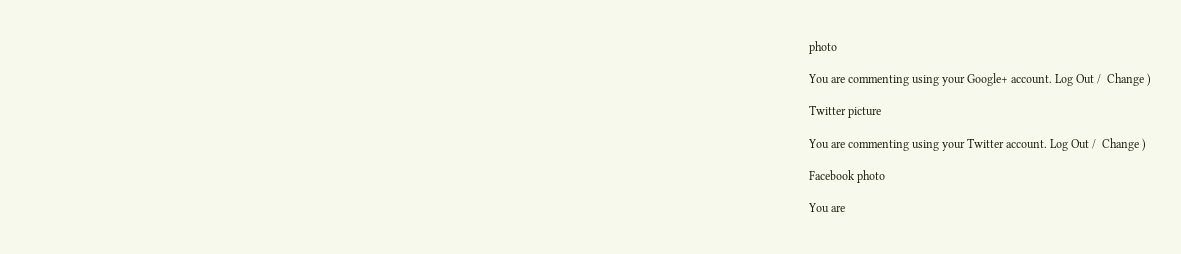photo

You are commenting using your Google+ account. Log Out /  Change )

Twitter picture

You are commenting using your Twitter account. Log Out /  Change )

Facebook photo

You are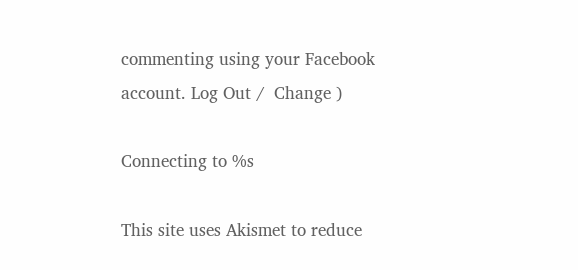commenting using your Facebook account. Log Out /  Change )

Connecting to %s

This site uses Akismet to reduce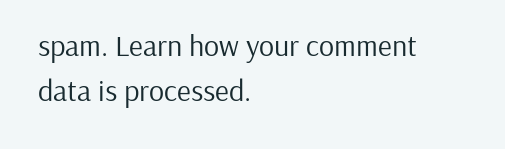spam. Learn how your comment data is processed.